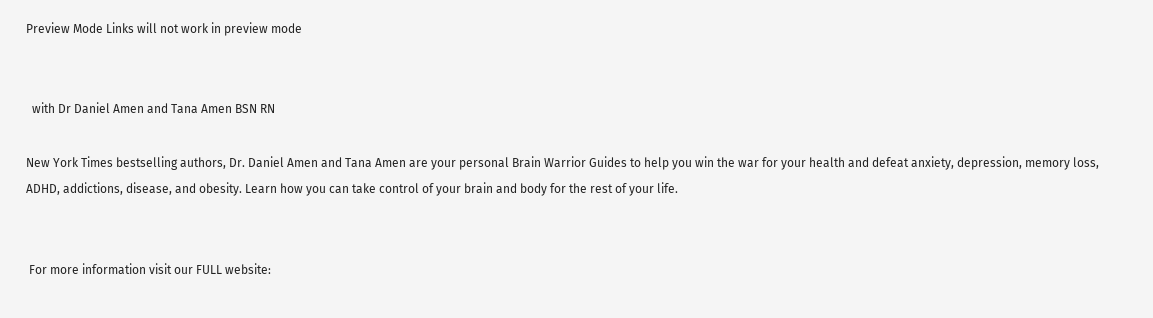Preview Mode Links will not work in preview mode


  with Dr Daniel Amen and Tana Amen BSN RN

New York Times bestselling authors, Dr. Daniel Amen and Tana Amen are your personal Brain Warrior Guides to help you win the war for your health and defeat anxiety, depression, memory loss, ADHD, addictions, disease, and obesity. Learn how you can take control of your brain and body for the rest of your life.


 For more information visit our FULL website: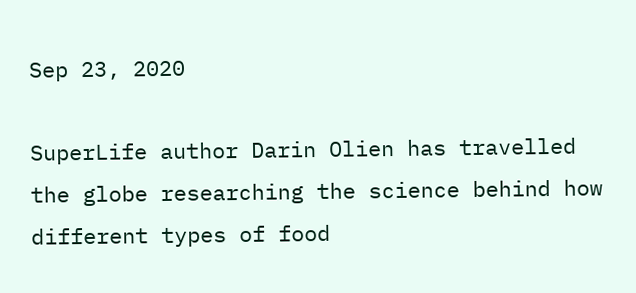Sep 23, 2020

SuperLife author Darin Olien has travelled the globe researching the science behind how different types of food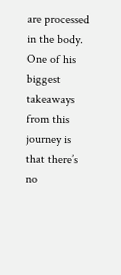are processed in the body. One of his biggest takeaways from this journey is that there’s no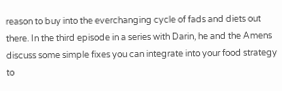reason to buy into the everchanging cycle of fads and diets out there. In the third episode in a series with Darin, he and the Amens discuss some simple fixes you can integrate into your food strategy to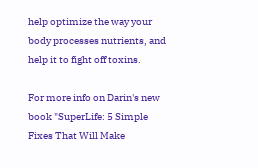help optimize the way your body processes nutrients, and help it to fight off toxins.

For more info on Darin's new book "SuperLife: 5 Simple Fixes That Will Make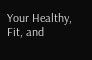Your Healthy, Fit, and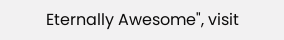Eternally Awesome", visit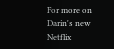For more on Darin's new Netflix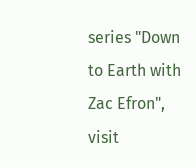series "Down to Earth with Zac Efron", visit